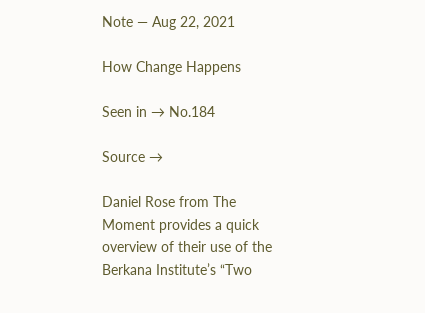Note — Aug 22, 2021

How Change Happens

Seen in → No.184

Source →

Daniel Rose from The Moment provides a quick overview of their use of the Berkana Institute’s “Two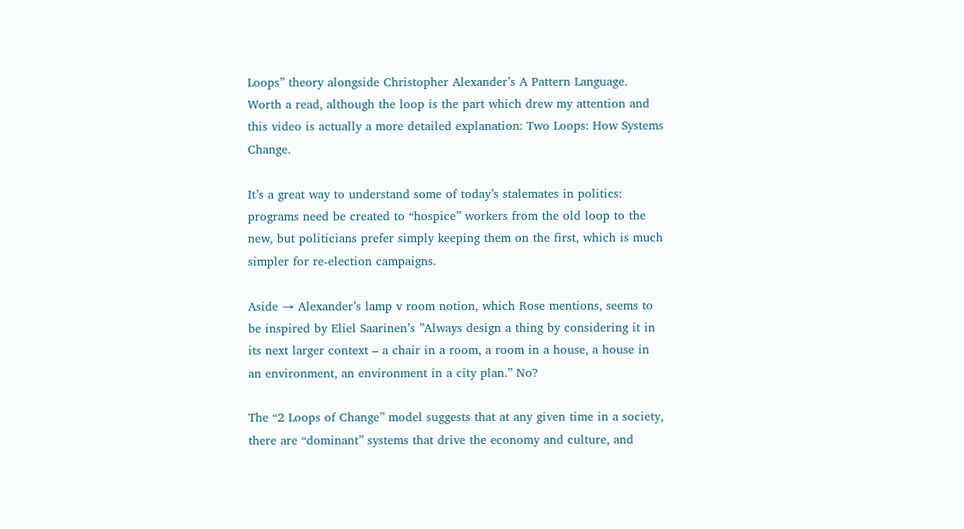Loops” theory alongside Christopher Alexander’s A Pattern Language. Worth a read, although the loop is the part which drew my attention and this video is actually a more detailed explanation: Two Loops: How Systems Change.

It’s a great way to understand some of today’s stalemates in politics: programs need be created to “hospice” workers from the old loop to the new, but politicians prefer simply keeping them on the first, which is much simpler for re-election campaigns.

Aside → Alexander’s lamp v room notion, which Rose mentions, seems to be inspired by Eliel Saarinen’s ”Always design a thing by considering it in its next larger context – a chair in a room, a room in a house, a house in an environment, an environment in a city plan.” No?

The “2 Loops of Change” model suggests that at any given time in a society, there are “dominant” systems that drive the economy and culture, and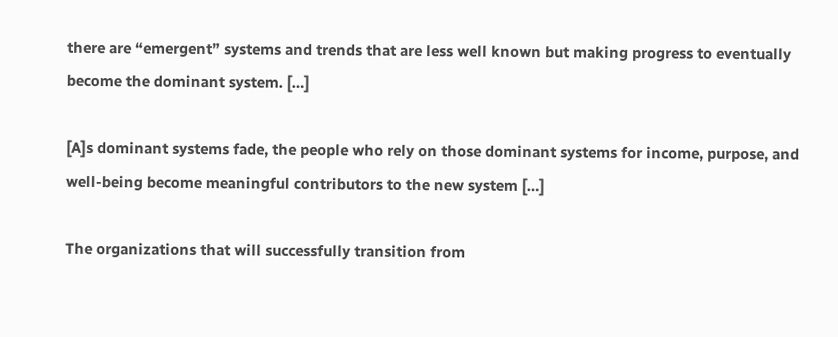there are “emergent” systems and trends that are less well known but making progress to eventually become the dominant system. […]

[A]s dominant systems fade, the people who rely on those dominant systems for income, purpose, and well-being become meaningful contributors to the new system […]

The organizations that will successfully transition from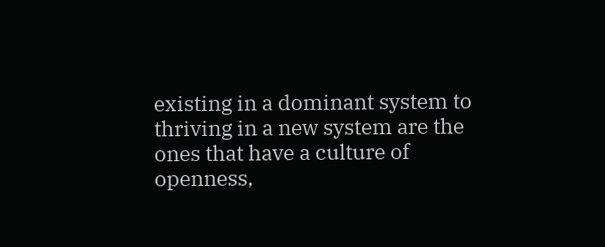existing in a dominant system to thriving in a new system are the ones that have a culture of openness,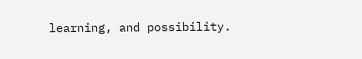learning, and possibility.